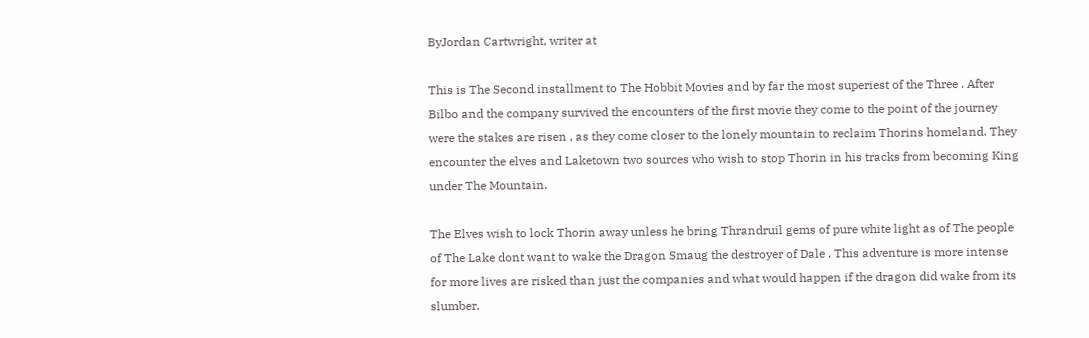ByJordan Cartwright, writer at

This is The Second installment to The Hobbit Movies and by far the most superiest of the Three . After Bilbo and the company survived the encounters of the first movie they come to the point of the journey were the stakes are risen , as they come closer to the lonely mountain to reclaim Thorins homeland. They encounter the elves and Laketown two sources who wish to stop Thorin in his tracks from becoming King under The Mountain.

The Elves wish to lock Thorin away unless he bring Thrandruil gems of pure white light as of The people of The Lake dont want to wake the Dragon Smaug the destroyer of Dale . This adventure is more intense for more lives are risked than just the companies and what would happen if the dragon did wake from its slumber.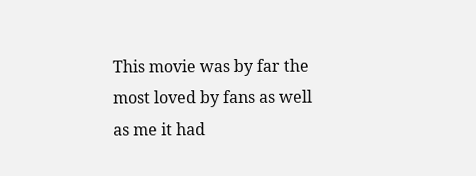This movie was by far the most loved by fans as well as me it had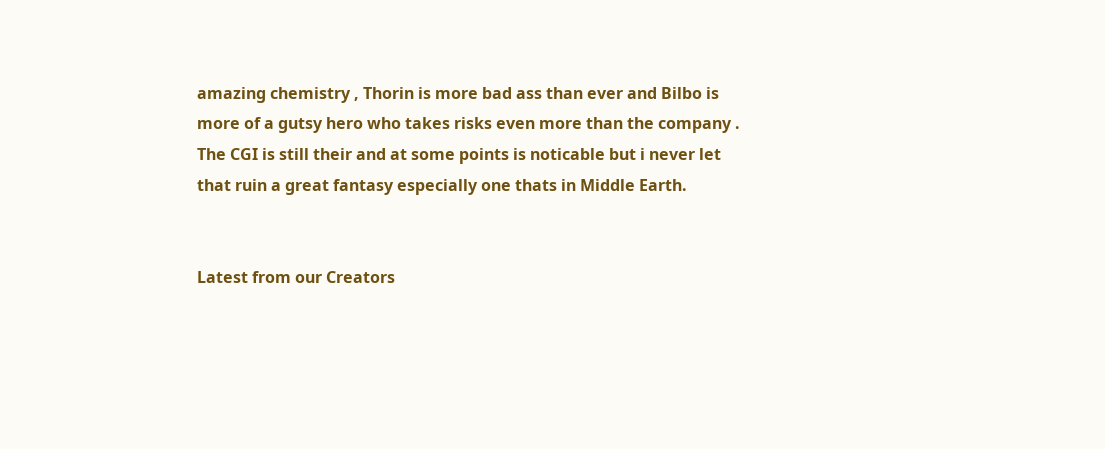amazing chemistry , Thorin is more bad ass than ever and Bilbo is more of a gutsy hero who takes risks even more than the company . The CGI is still their and at some points is noticable but i never let that ruin a great fantasy especially one thats in Middle Earth.


Latest from our Creators